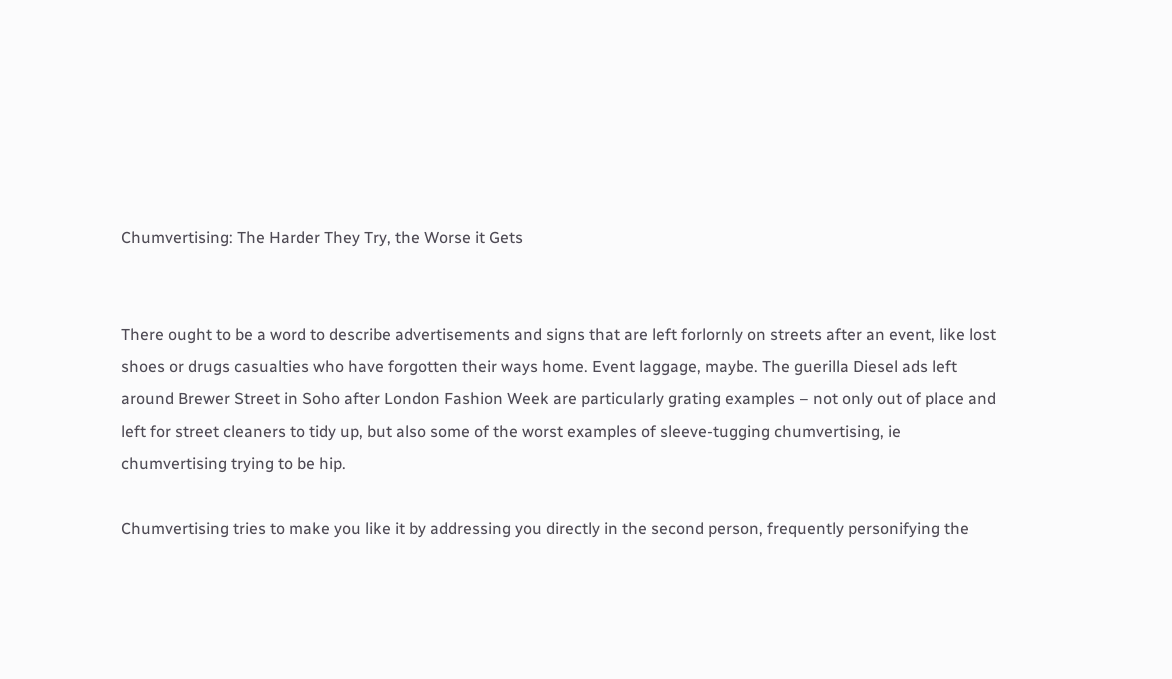Chumvertising: The Harder They Try, the Worse it Gets


There ought to be a word to describe advertisements and signs that are left forlornly on streets after an event, like lost shoes or drugs casualties who have forgotten their ways home. Event laggage, maybe. The guerilla Diesel ads left around Brewer Street in Soho after London Fashion Week are particularly grating examples – not only out of place and left for street cleaners to tidy up, but also some of the worst examples of sleeve-tugging chumvertising, ie chumvertising trying to be hip.

Chumvertising tries to make you like it by addressing you directly in the second person, frequently personifying the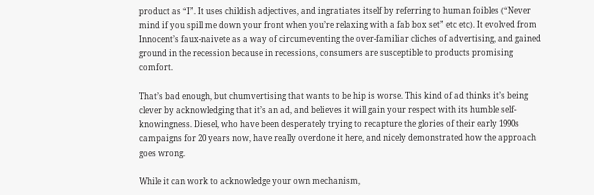product as “I”. It uses childish adjectives, and ingratiates itself by referring to human foibles (“Never mind if you spill me down your front when you’re relaxing with a fab box set” etc etc). It evolved from Innocent’s faux-naivete as a way of circumeventing the over-familiar cliches of advertising, and gained ground in the recession because in recessions, consumers are susceptible to products promising comfort.

That’s bad enough, but chumvertising that wants to be hip is worse. This kind of ad thinks it’s being clever by acknowledging that it’s an ad, and believes it will gain your respect with its humble self-knowingness. Diesel, who have been desperately trying to recapture the glories of their early 1990s campaigns for 20 years now, have really overdone it here, and nicely demonstrated how the approach goes wrong.

While it can work to acknowledge your own mechanism,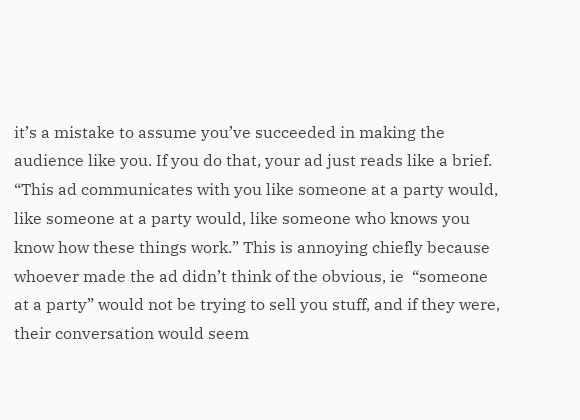it’s a mistake to assume you’ve succeeded in making the audience like you. If you do that, your ad just reads like a brief. “This ad communicates with you like someone at a party would, like someone at a party would, like someone who knows you know how these things work.” This is annoying chiefly because whoever made the ad didn’t think of the obvious, ie  “someone at a party” would not be trying to sell you stuff, and if they were, their conversation would seem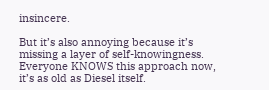insincere.

But it’s also annoying because it’s missing a layer of self-knowingness. Everyone KNOWS this approach now, it’s as old as Diesel itself.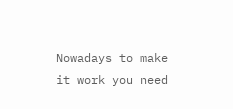Nowadays to make it work you need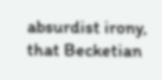absurdist irony, that Becketian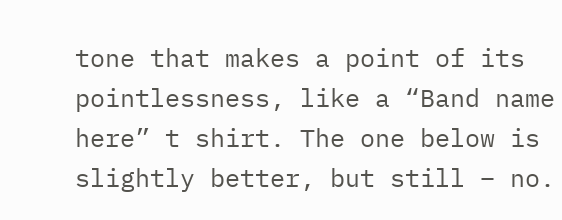tone that makes a point of its pointlessness, like a “Band name here” t shirt. The one below is slightly better, but still – no.